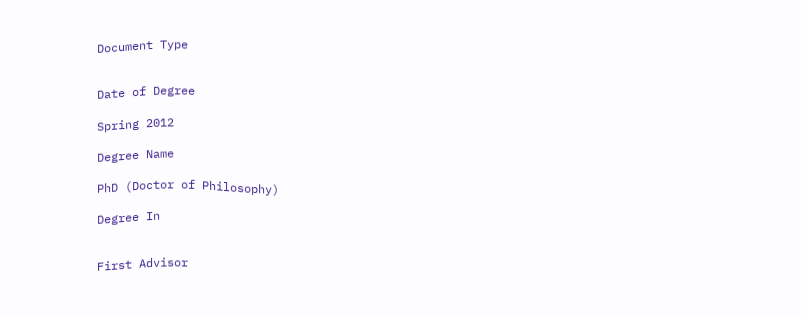Document Type


Date of Degree

Spring 2012

Degree Name

PhD (Doctor of Philosophy)

Degree In


First Advisor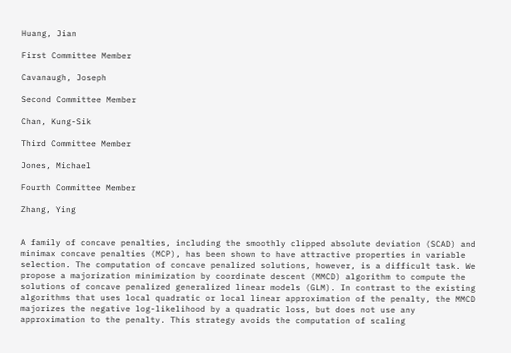Huang, Jian

First Committee Member

Cavanaugh, Joseph

Second Committee Member

Chan, Kung-Sik

Third Committee Member

Jones, Michael

Fourth Committee Member

Zhang, Ying


A family of concave penalties, including the smoothly clipped absolute deviation (SCAD) and minimax concave penalties (MCP), has been shown to have attractive properties in variable selection. The computation of concave penalized solutions, however, is a difficult task. We propose a majorization minimization by coordinate descent (MMCD) algorithm to compute the solutions of concave penalized generalized linear models (GLM). In contrast to the existing algorithms that uses local quadratic or local linear approximation of the penalty, the MMCD majorizes the negative log-likelihood by a quadratic loss, but does not use any approximation to the penalty. This strategy avoids the computation of scaling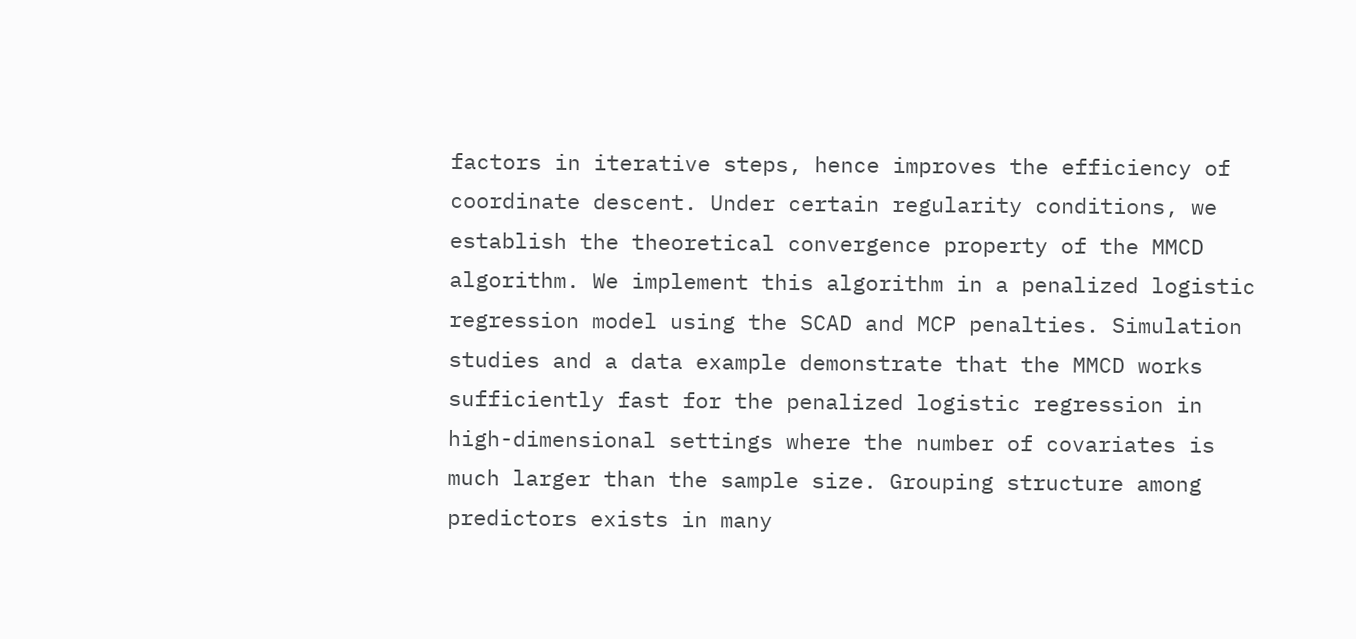factors in iterative steps, hence improves the efficiency of coordinate descent. Under certain regularity conditions, we establish the theoretical convergence property of the MMCD algorithm. We implement this algorithm in a penalized logistic regression model using the SCAD and MCP penalties. Simulation studies and a data example demonstrate that the MMCD works sufficiently fast for the penalized logistic regression in high-dimensional settings where the number of covariates is much larger than the sample size. Grouping structure among predictors exists in many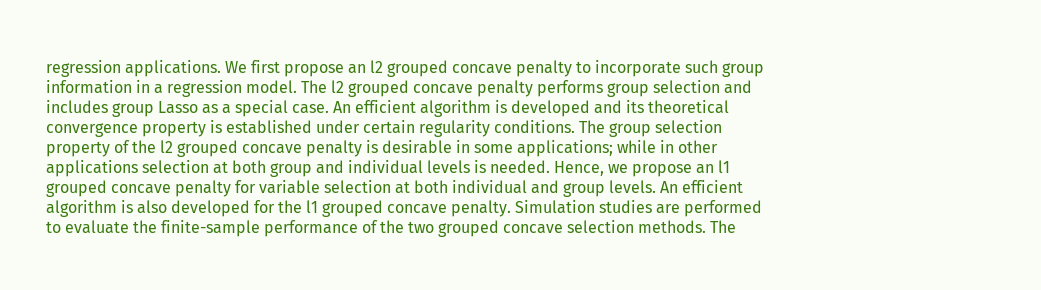regression applications. We first propose an l2 grouped concave penalty to incorporate such group information in a regression model. The l2 grouped concave penalty performs group selection and includes group Lasso as a special case. An efficient algorithm is developed and its theoretical convergence property is established under certain regularity conditions. The group selection property of the l2 grouped concave penalty is desirable in some applications; while in other applications selection at both group and individual levels is needed. Hence, we propose an l1 grouped concave penalty for variable selection at both individual and group levels. An efficient algorithm is also developed for the l1 grouped concave penalty. Simulation studies are performed to evaluate the finite-sample performance of the two grouped concave selection methods. The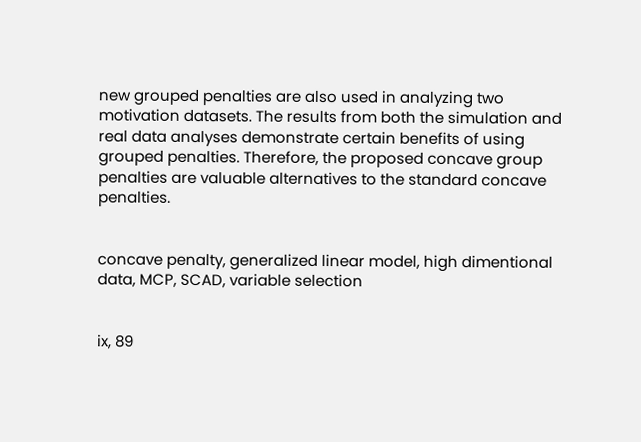new grouped penalties are also used in analyzing two motivation datasets. The results from both the simulation and real data analyses demonstrate certain benefits of using grouped penalties. Therefore, the proposed concave group penalties are valuable alternatives to the standard concave penalties.


concave penalty, generalized linear model, high dimentional data, MCP, SCAD, variable selection


ix, 89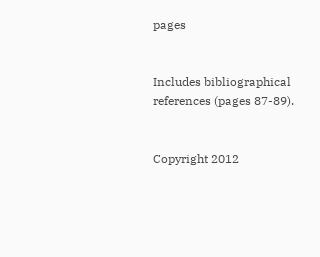pages


Includes bibliographical references (pages 87-89).


Copyright 2012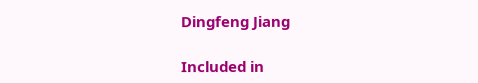Dingfeng Jiang

Included in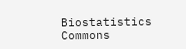Biostatistics Commons